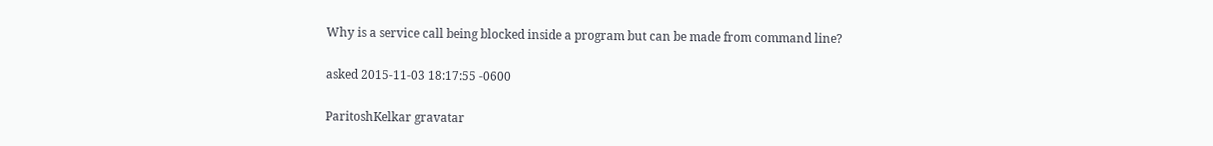Why is a service call being blocked inside a program but can be made from command line?

asked 2015-11-03 18:17:55 -0600

ParitoshKelkar gravatar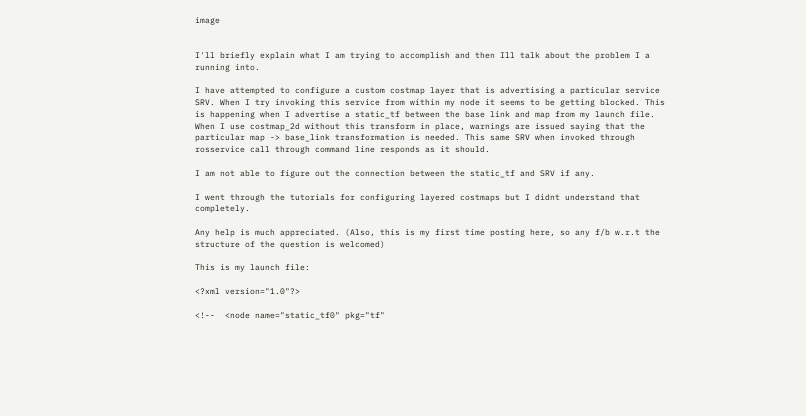image


I'll briefly explain what I am trying to accomplish and then Ill talk about the problem I a running into.

I have attempted to configure a custom costmap layer that is advertising a particular service SRV. When I try invoking this service from within my node it seems to be getting blocked. This is happening when I advertise a static_tf between the base link and map from my launch file. When I use costmap_2d without this transform in place, warnings are issued saying that the particular map -> base_link transformation is needed. This same SRV when invoked through rosservice call through command line responds as it should.

I am not able to figure out the connection between the static_tf and SRV if any.

I went through the tutorials for configuring layered costmaps but I didnt understand that completely.

Any help is much appreciated. (Also, this is my first time posting here, so any f/b w.r.t the structure of the question is welcomed)

This is my launch file:

<?xml version="1.0"?>

<!--  <node name="static_tf0" pkg="tf"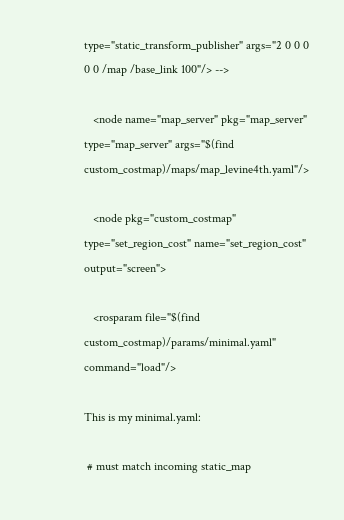type="static_transform_publisher" args="2 0 0 0 0 0 /map /base_link 100"/> -->

   <node name="map_server" pkg="map_server" type="map_server" args="$(find custom_costmap)/maps/map_levine4th.yaml"/>

   <node pkg="custom_costmap" type="set_region_cost" name="set_region_cost" output="screen">

   <rosparam file="$(find custom_costmap)/params/minimal.yaml" command="load"/>

This is my minimal.yaml:

 # must match incoming static_map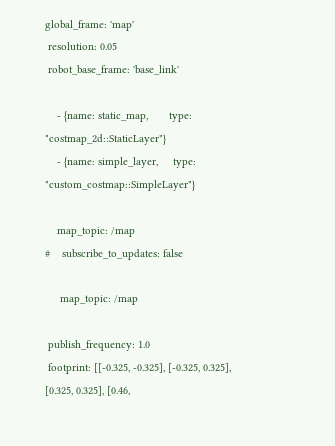global_frame: 'map'
 resolution: 0.05
 robot_base_frame: 'base_link'

    - {name: static_map,       type: "costmap_2d::StaticLayer"}
    - {name: simple_layer,     type: "custom_costmap::SimpleLayer"}

    map_topic: /map
#    subscribe_to_updates: false

     map_topic: /map

 publish_frequency: 1.0
 footprint: [[-0.325, -0.325], [-0.325, 0.325], [0.325, 0.325], [0.46,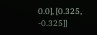0.0], [0.325, -0.325]]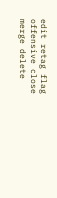edit retag flag offensive close merge delete